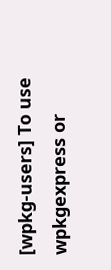[wpkg-users] To use wpkgexpress or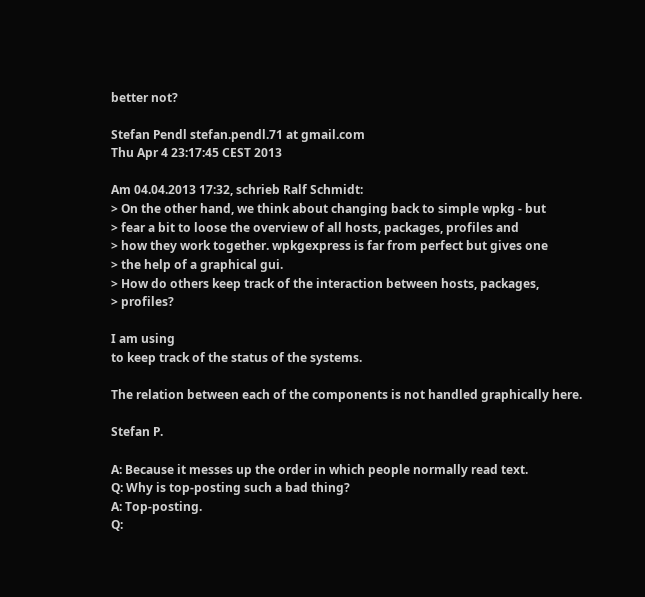better not?

Stefan Pendl stefan.pendl.71 at gmail.com
Thu Apr 4 23:17:45 CEST 2013

Am 04.04.2013 17:32, schrieb Ralf Schmidt:
> On the other hand, we think about changing back to simple wpkg - but
> fear a bit to loose the overview of all hosts, packages, profiles and
> how they work together. wpkgexpress is far from perfect but gives one
> the help of a graphical gui.
> How do others keep track of the interaction between hosts, packages,
> profiles?

I am using
to keep track of the status of the systems.

The relation between each of the components is not handled graphically here.

Stefan P.

A: Because it messes up the order in which people normally read text.
Q: Why is top-posting such a bad thing?
A: Top-posting.
Q: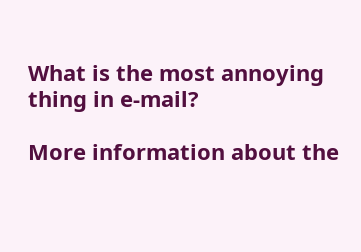What is the most annoying thing in e-mail?

More information about the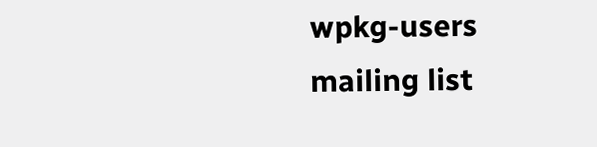wpkg-users mailing list